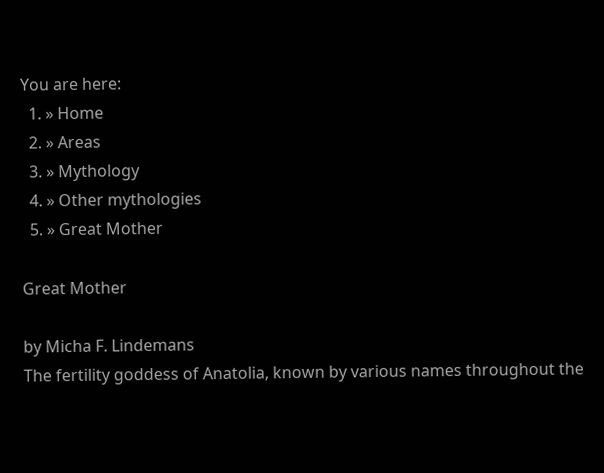You are here:
  1. » Home
  2. » Areas
  3. » Mythology
  4. » Other mythologies
  5. » Great Mother

Great Mother

by Micha F. Lindemans
The fertility goddess of Anatolia, known by various names throughout the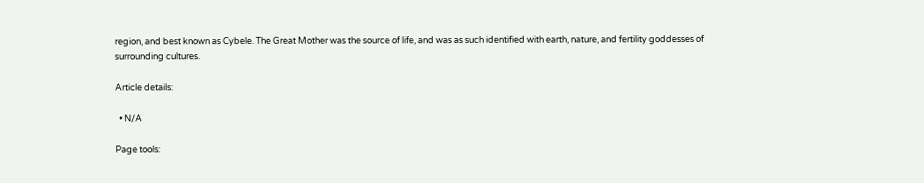region, and best known as Cybele. The Great Mother was the source of life, and was as such identified with earth, nature, and fertility goddesses of surrounding cultures.

Article details:

  • N/A

Page tools: